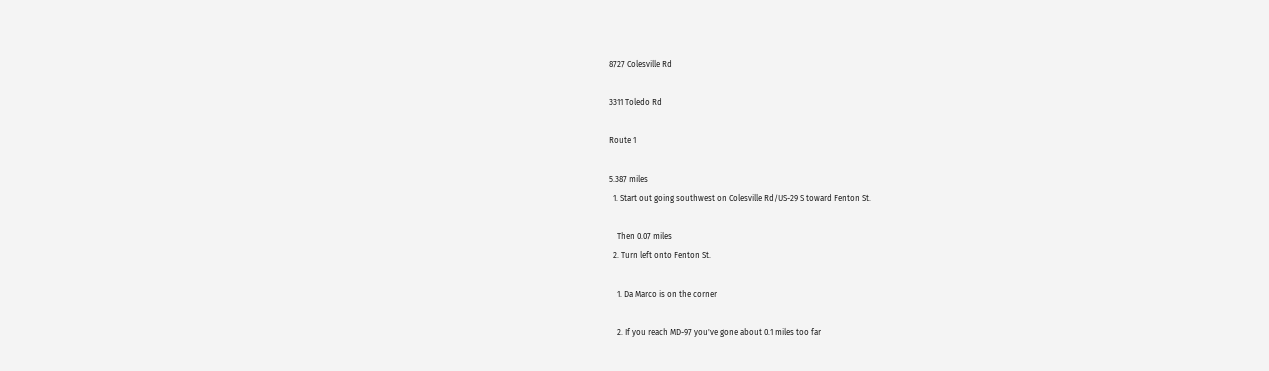8727 Colesville Rd

3311 Toledo Rd

Route 1

5.387 miles
  1. Start out going southwest on Colesville Rd/US-29 S toward Fenton St.

    Then 0.07 miles
  2. Turn left onto Fenton St.

    1. Da Marco is on the corner

    2. If you reach MD-97 you've gone about 0.1 miles too far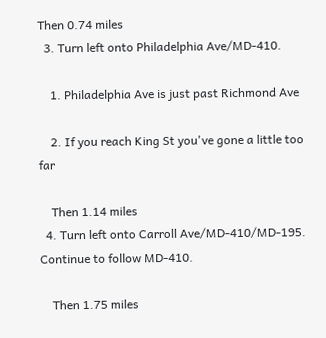Then 0.74 miles
  3. Turn left onto Philadelphia Ave/MD-410.

    1. Philadelphia Ave is just past Richmond Ave

    2. If you reach King St you've gone a little too far

    Then 1.14 miles
  4. Turn left onto Carroll Ave/MD-410/MD-195. Continue to follow MD-410.

    Then 1.75 miles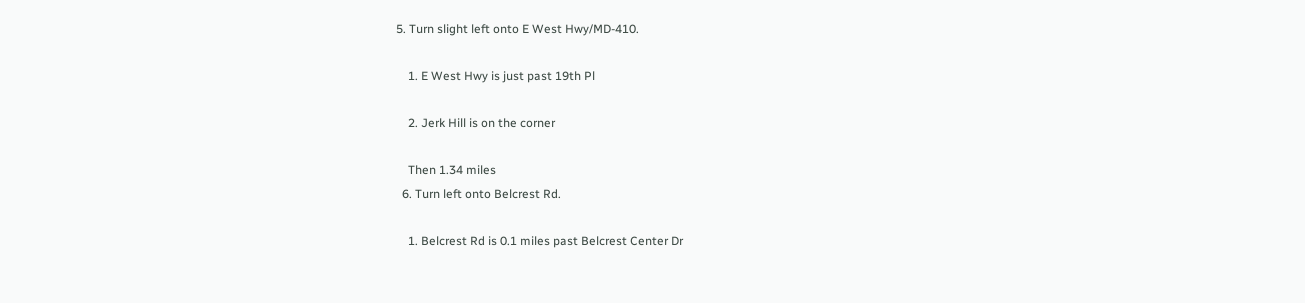5. Turn slight left onto E West Hwy/MD-410.

    1. E West Hwy is just past 19th Pl

    2. Jerk Hill is on the corner

    Then 1.34 miles
  6. Turn left onto Belcrest Rd.

    1. Belcrest Rd is 0.1 miles past Belcrest Center Dr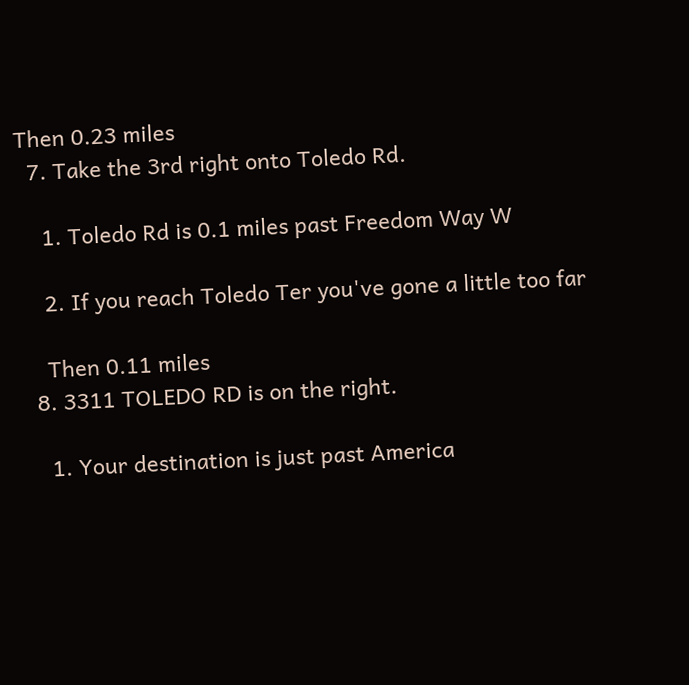Then 0.23 miles
  7. Take the 3rd right onto Toledo Rd.

    1. Toledo Rd is 0.1 miles past Freedom Way W

    2. If you reach Toledo Ter you've gone a little too far

    Then 0.11 miles
  8. 3311 TOLEDO RD is on the right.

    1. Your destination is just past America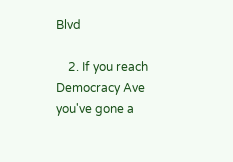Blvd

    2. If you reach Democracy Ave you've gone a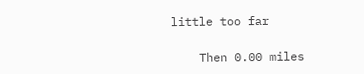little too far

    Then 0.00 miles